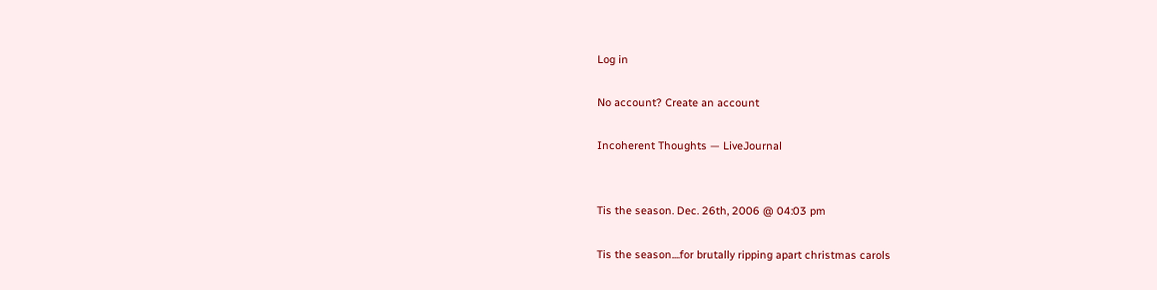Log in

No account? Create an account

Incoherent Thoughts — LiveJournal


Tis the season. Dec. 26th, 2006 @ 04:03 pm

Tis the season....for brutally ripping apart christmas carols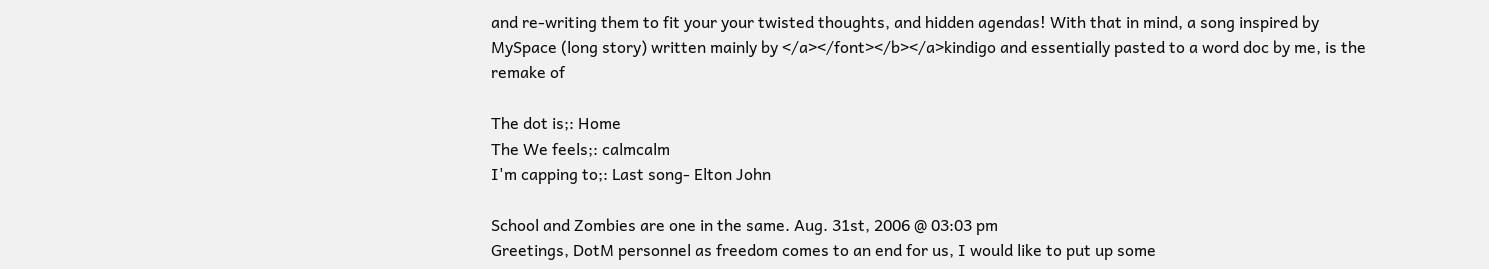and re-writing them to fit your your twisted thoughts, and hidden agendas! With that in mind, a song inspired by MySpace (long story) written mainly by </a></font></b></a>kindigo and essentially pasted to a word doc by me, is the remake of

The dot is;: Home
The We feels;: calmcalm
I'm capping to;: Last song- Elton John

School and Zombies are one in the same. Aug. 31st, 2006 @ 03:03 pm
Greetings, DotM personnel as freedom comes to an end for us, I would like to put up some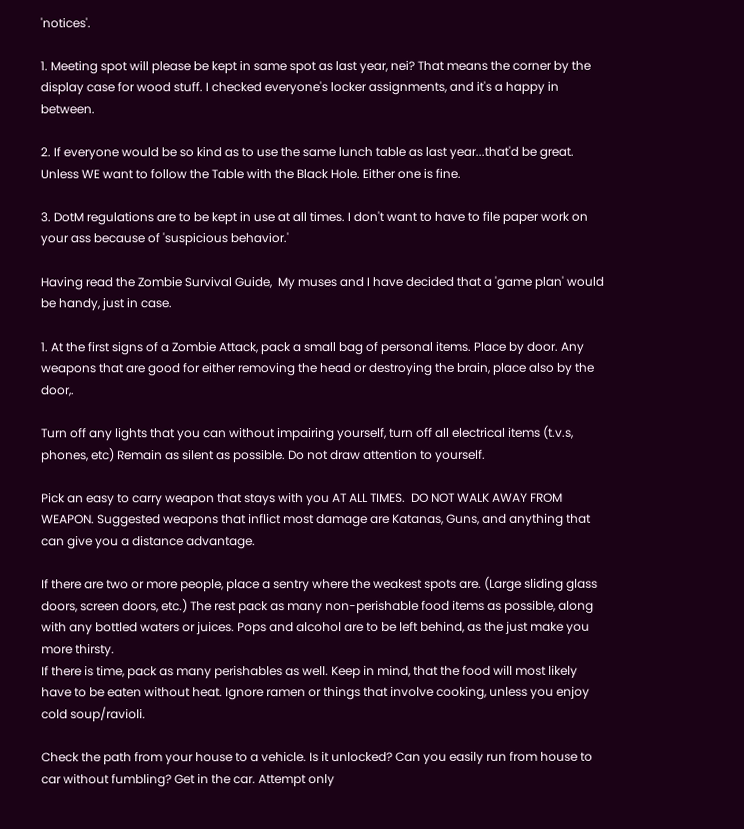'notices'.

1. Meeting spot will please be kept in same spot as last year, nei? That means the corner by the display case for wood stuff. I checked everyone's locker assignments, and it's a happy in between.

2. If everyone would be so kind as to use the same lunch table as last year...that'd be great. Unless WE want to follow the Table with the Black Hole. Either one is fine.

3. DotM regulations are to be kept in use at all times. I don't want to have to file paper work on your ass because of 'suspicious behavior.'

Having read the Zombie Survival Guide,  My muses and I have decided that a 'game plan' would be handy, just in case.

1. At the first signs of a Zombie Attack, pack a small bag of personal items. Place by door. Any weapons that are good for either removing the head or destroying the brain, place also by the door,.

Turn off any lights that you can without impairing yourself, turn off all electrical items (t.v.s, phones, etc) Remain as silent as possible. Do not draw attention to yourself.

Pick an easy to carry weapon that stays with you AT ALL TIMES.  DO NOT WALK AWAY FROM WEAPON. Suggested weapons that inflict most damage are Katanas, Guns, and anything that can give you a distance advantage.

If there are two or more people, place a sentry where the weakest spots are. (Large sliding glass doors, screen doors, etc.) The rest pack as many non-perishable food items as possible, along with any bottled waters or juices. Pops and alcohol are to be left behind, as the just make you more thirsty.
If there is time, pack as many perishables as well. Keep in mind, that the food will most likely have to be eaten without heat. Ignore ramen or things that involve cooking, unless you enjoy cold soup/ravioli.

Check the path from your house to a vehicle. Is it unlocked? Can you easily run from house to car without fumbling? Get in the car. Attempt only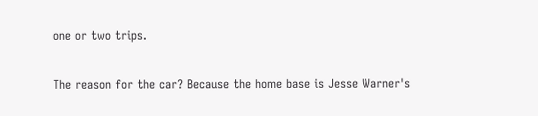one or two trips.

The reason for the car? Because the home base is Jesse Warner's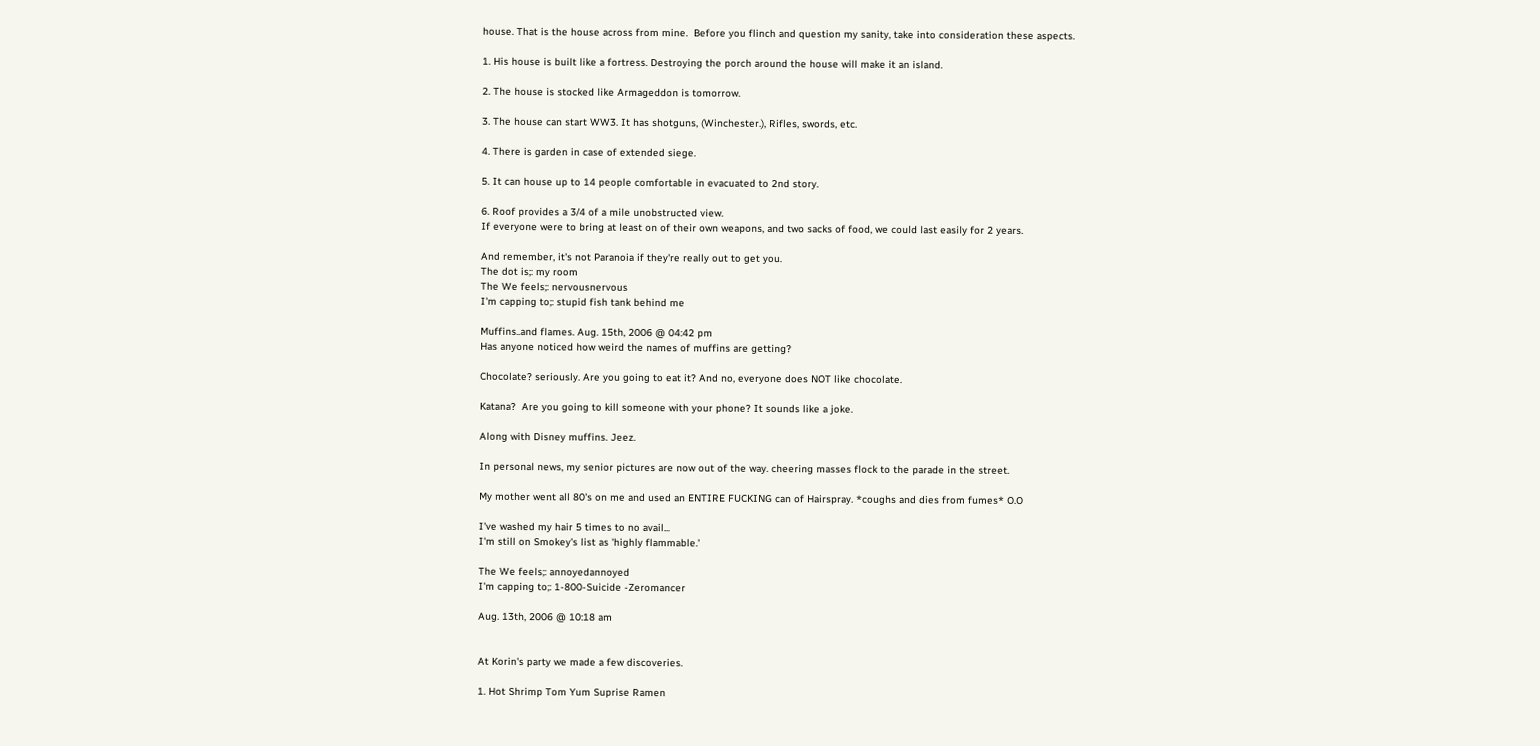house. That is the house across from mine.  Before you flinch and question my sanity, take into consideration these aspects.

1. His house is built like a fortress. Destroying the porch around the house will make it an island.

2. The house is stocked like Armageddon is tomorrow.

3. The house can start WW3. It has shotguns, (Winchester.), Rifles, swords, etc.

4. There is garden in case of extended siege.

5. It can house up to 14 people comfortable in evacuated to 2nd story.

6. Roof provides a 3/4 of a mile unobstructed view.
If everyone were to bring at least on of their own weapons, and two sacks of food, we could last easily for 2 years.

And remember, it's not Paranoia if they're really out to get you.
The dot is;: my room
The We feels;: nervousnervous
I'm capping to;: stupid fish tank behind me

Muffins..and flames. Aug. 15th, 2006 @ 04:42 pm
Has anyone noticed how weird the names of muffins are getting?

Chocolate? seriously. Are you going to eat it? And no, everyone does NOT like chocolate.

Katana?  Are you going to kill someone with your phone? It sounds like a joke.

Along with Disney muffins. Jeez.

In personal news, my senior pictures are now out of the way. cheering masses flock to the parade in the street.

My mother went all 80's on me and used an ENTIRE FUCKING can of Hairspray. *coughs and dies from fumes* O.O

I've washed my hair 5 times to no avail...
I'm still on Smokey's list as 'highly flammable.'

The We feels;: annoyedannoyed
I'm capping to;: 1-800-Suicide -Zeromancer

Aug. 13th, 2006 @ 10:18 am


At Korin's party we made a few discoveries.

1. Hot Shrimp Tom Yum Suprise Ramen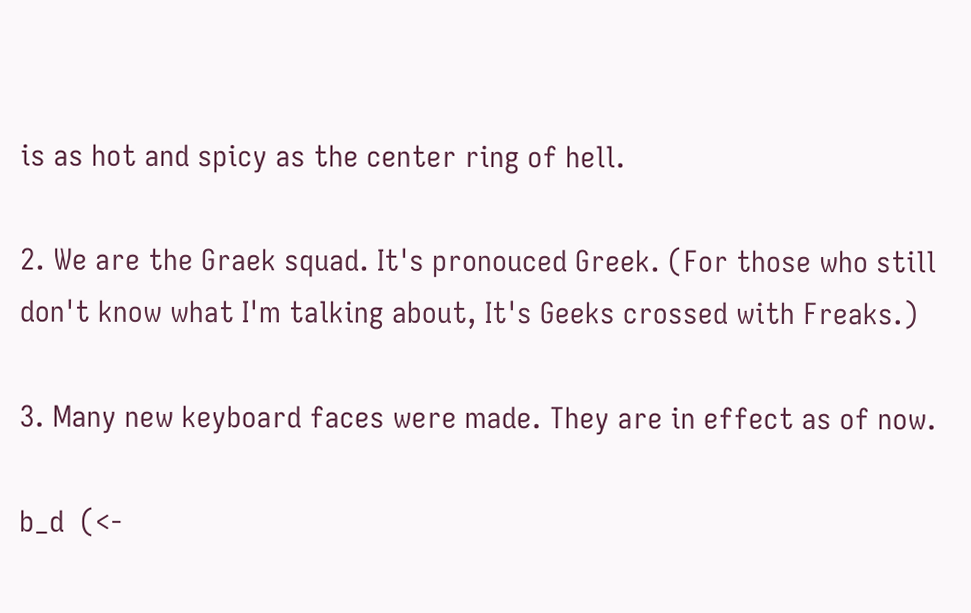is as hot and spicy as the center ring of hell.

2. We are the Graek squad. It's pronouced Greek. (For those who still don't know what I'm talking about, It's Geeks crossed with Freaks.)

3. Many new keyboard faces were made. They are in effect as of now.

b_d  (<-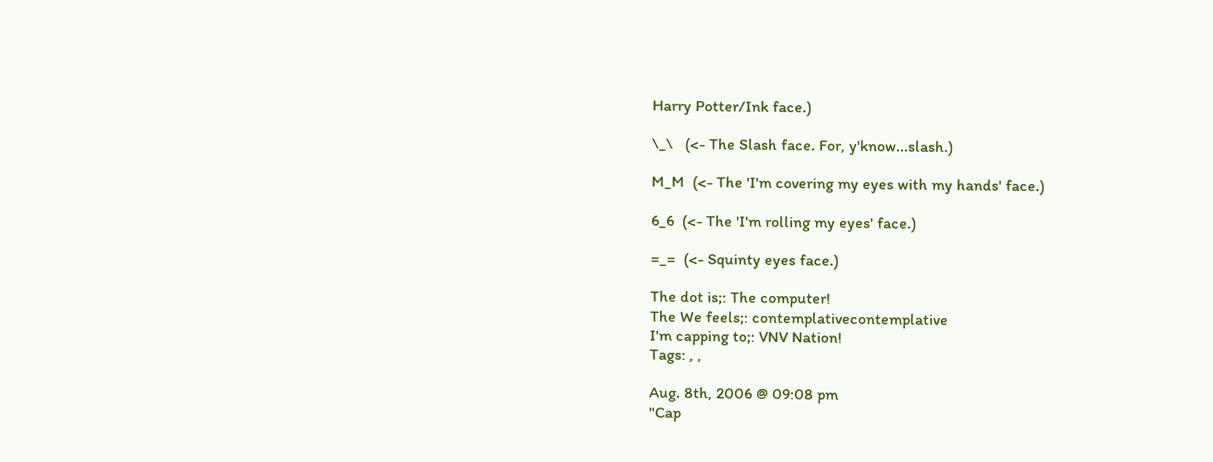Harry Potter/Ink face.)

\_\   (<- The Slash face. For, y'know...slash.)

M_M  (<- The 'I'm covering my eyes with my hands' face.)

6_6  (<- The 'I'm rolling my eyes' face.)

=_=  (<- Squinty eyes face.)

The dot is;: The computer!
The We feels;: contemplativecontemplative
I'm capping to;: VNV Nation!
Tags: , ,

Aug. 8th, 2006 @ 09:08 pm
"Cap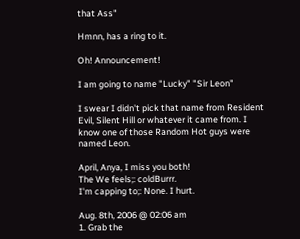that Ass"

Hmnn, has a ring to it.

Oh! Announcement!

I am going to name "Lucky" "Sir Leon"

I swear I didn't pick that name from Resident Evil, Silent Hill or whatever it came from. I know one of those Random Hot guys were named Leon.

April, Anya, I miss you both!
The We feels;: coldBurrr.
I'm capping to;: None. I hurt.

Aug. 8th, 2006 @ 02:06 am
1. Grab the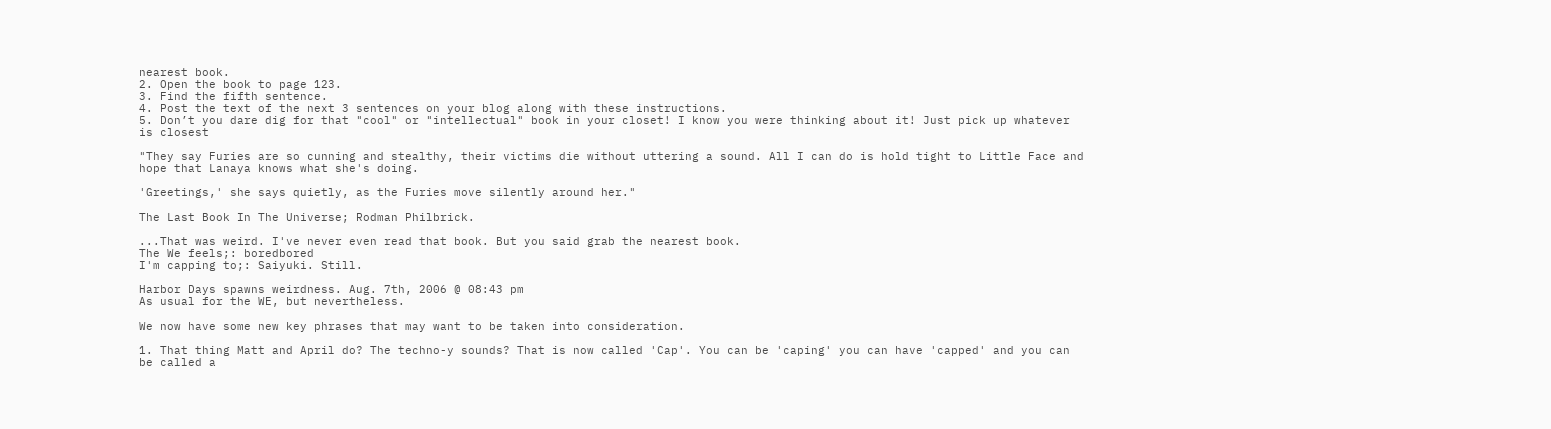nearest book.
2. Open the book to page 123.
3. Find the fifth sentence.
4. Post the text of the next 3 sentences on your blog along with these instructions.
5. Don’t you dare dig for that "cool" or "intellectual" book in your closet! I know you were thinking about it! Just pick up whatever is closest

"They say Furies are so cunning and stealthy, their victims die without uttering a sound. All I can do is hold tight to Little Face and hope that Lanaya knows what she's doing.

'Greetings,' she says quietly, as the Furies move silently around her."

The Last Book In The Universe; Rodman Philbrick.

...That was weird. I've never even read that book. But you said grab the nearest book.
The We feels;: boredbored
I'm capping to;: Saiyuki. Still.

Harbor Days spawns weirdness. Aug. 7th, 2006 @ 08:43 pm
As usual for the WE, but nevertheless.

We now have some new key phrases that may want to be taken into consideration.

1. That thing Matt and April do? The techno-y sounds? That is now called 'Cap'. You can be 'caping' you can have 'capped' and you can be called a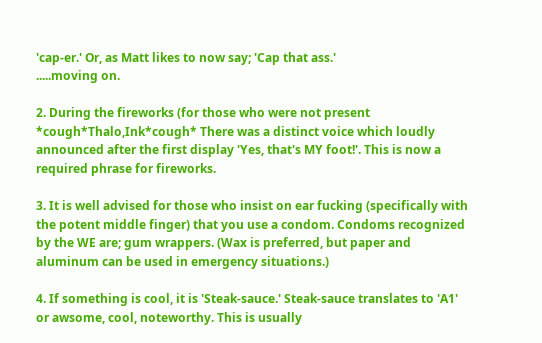'cap-er.' Or, as Matt likes to now say; 'Cap that ass.'
.....moving on.

2. During the fireworks (for those who were not present *cough*Thalo,Ink*cough* There was a distinct voice which loudly announced after the first display 'Yes, that's MY foot!'. This is now a required phrase for fireworks.

3. It is well advised for those who insist on ear fucking (specifically with the potent middle finger) that you use a condom. Condoms recognized by the WE are; gum wrappers. (Wax is preferred, but paper and aluminum can be used in emergency situations.)

4. If something is cool, it is 'Steak-sauce.' Steak-sauce translates to 'A1' or awsome, cool, noteworthy. This is usually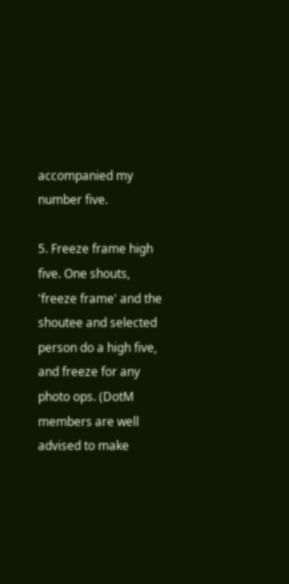accompanied my number five.

5. Freeze frame high five. One shouts, 'freeze frame' and the shoutee and selected person do a high five, and freeze for any photo ops. (DotM members are well advised to make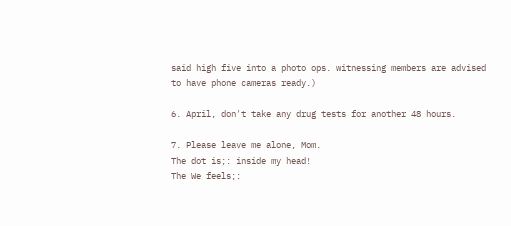said high five into a photo ops. witnessing members are advised to have phone cameras ready.)

6. April, don't take any drug tests for another 48 hours.

7. Please leave me alone, Mom.
The dot is;: inside my head!
The We feels;: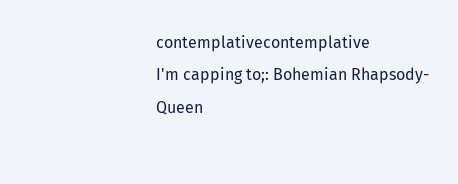contemplativecontemplative
I'm capping to;: Bohemian Rhapsody- Queen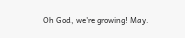Oh God, we're growing! May.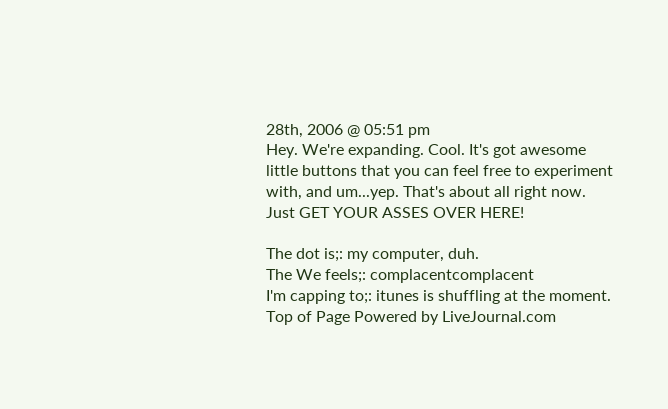28th, 2006 @ 05:51 pm
Hey. We're expanding. Cool. It's got awesome little buttons that you can feel free to experiment with, and um...yep. That's about all right now. Just GET YOUR ASSES OVER HERE!

The dot is;: my computer, duh.
The We feels;: complacentcomplacent
I'm capping to;: itunes is shuffling at the moment.
Top of Page Powered by LiveJournal.com